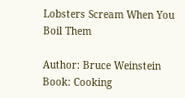Lobsters Scream When You Boil Them

Author: Bruce Weinstein
Book: Cooking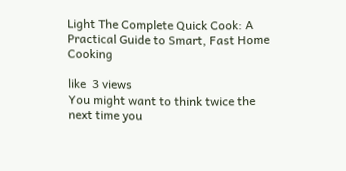Light The Complete Quick Cook: A Practical Guide to Smart, Fast Home Cooking

like  3 views
You might want to think twice the next time you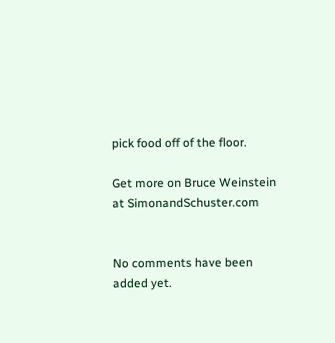pick food off of the floor.

Get more on Bruce Weinstein at SimonandSchuster.com


No comments have been added yet.